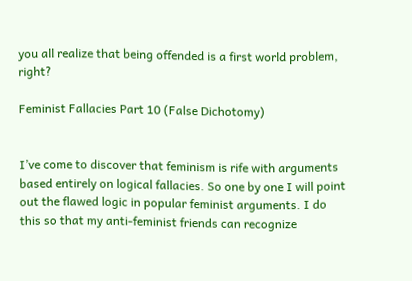you all realize that being offended is a first world problem, right?

Feminist Fallacies Part 10 (False Dichotomy)


I’ve come to discover that feminism is rife with arguments based entirely on logical fallacies. So one by one I will point out the flawed logic in popular feminist arguments. I do this so that my anti-feminist friends can recognize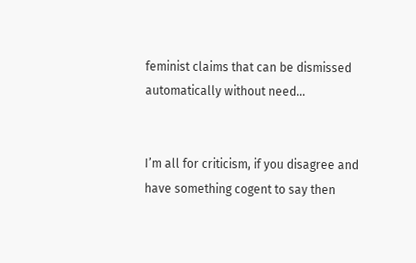feminist claims that can be dismissed automatically without need…


I’m all for criticism, if you disagree and have something cogent to say then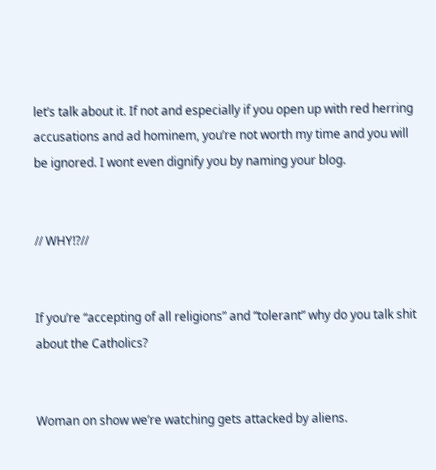let’s talk about it. If not and especially if you open up with red herring accusations and ad hominem, you’re not worth my time and you will be ignored. I wont even dignify you by naming your blog.


// WHY!?//


If you’re “accepting of all religions” and “tolerant” why do you talk shit about the Catholics?


Woman on show we’re watching gets attacked by aliens.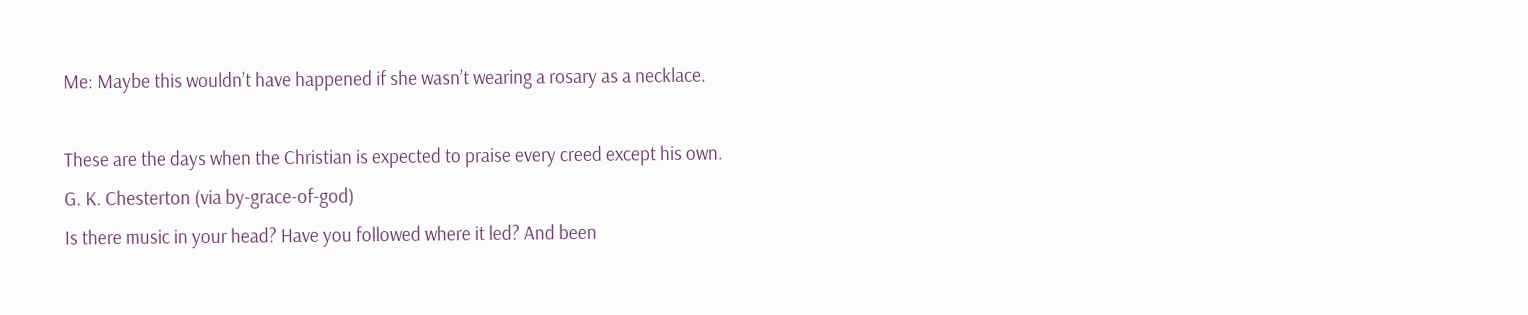Me: Maybe this wouldn’t have happened if she wasn’t wearing a rosary as a necklace.

These are the days when the Christian is expected to praise every creed except his own.
G. K. Chesterton (via by-grace-of-god)
Is there music in your head? Have you followed where it led? And been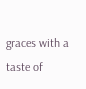graces with a taste of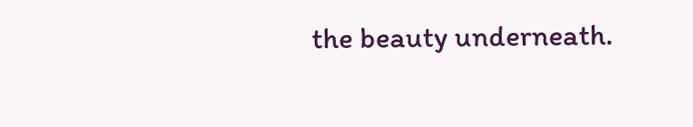the beauty underneath.